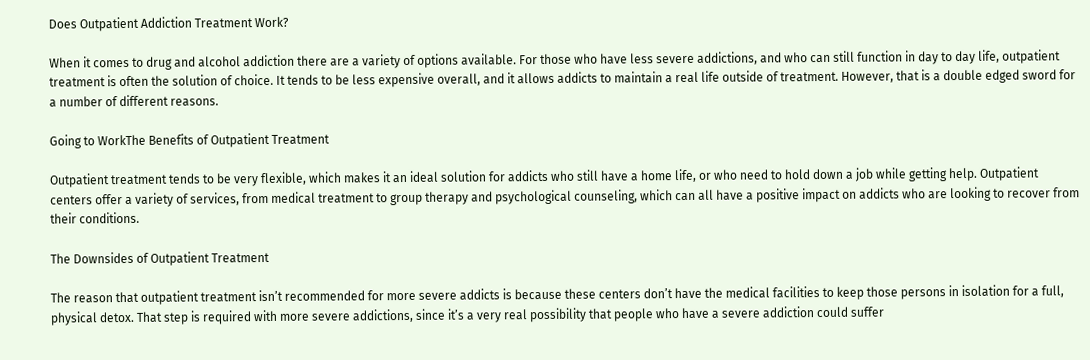Does Outpatient Addiction Treatment Work?

When it comes to drug and alcohol addiction there are a variety of options available. For those who have less severe addictions, and who can still function in day to day life, outpatient treatment is often the solution of choice. It tends to be less expensive overall, and it allows addicts to maintain a real life outside of treatment. However, that is a double edged sword for a number of different reasons.

Going to WorkThe Benefits of Outpatient Treatment

Outpatient treatment tends to be very flexible, which makes it an ideal solution for addicts who still have a home life, or who need to hold down a job while getting help. Outpatient centers offer a variety of services, from medical treatment to group therapy and psychological counseling, which can all have a positive impact on addicts who are looking to recover from their conditions.

The Downsides of Outpatient Treatment

The reason that outpatient treatment isn’t recommended for more severe addicts is because these centers don’t have the medical facilities to keep those persons in isolation for a full, physical detox. That step is required with more severe addictions, since it’s a very real possibility that people who have a severe addiction could suffer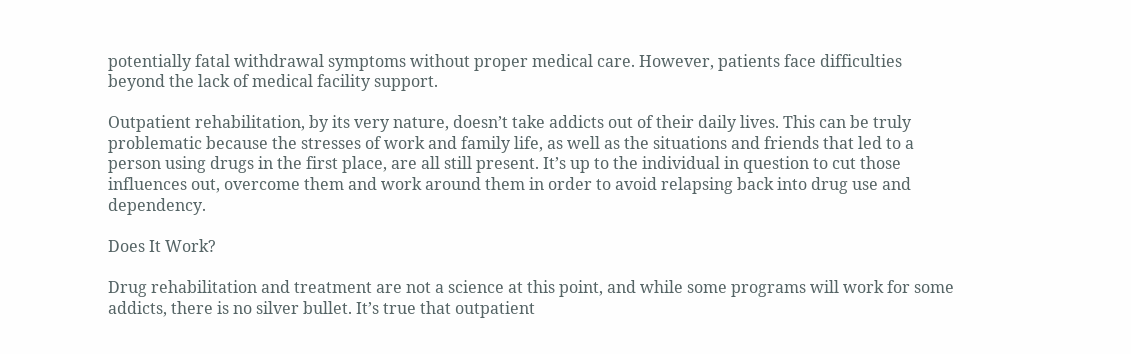potentially fatal withdrawal symptoms without proper medical care. However, patients face difficulties beyond the lack of medical facility support.

Outpatient rehabilitation, by its very nature, doesn’t take addicts out of their daily lives. This can be truly problematic because the stresses of work and family life, as well as the situations and friends that led to a person using drugs in the first place, are all still present. It’s up to the individual in question to cut those influences out, overcome them and work around them in order to avoid relapsing back into drug use and dependency.

Does It Work?

Drug rehabilitation and treatment are not a science at this point, and while some programs will work for some addicts, there is no silver bullet. It’s true that outpatient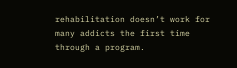rehabilitation doesn’t work for many addicts the first time through a program.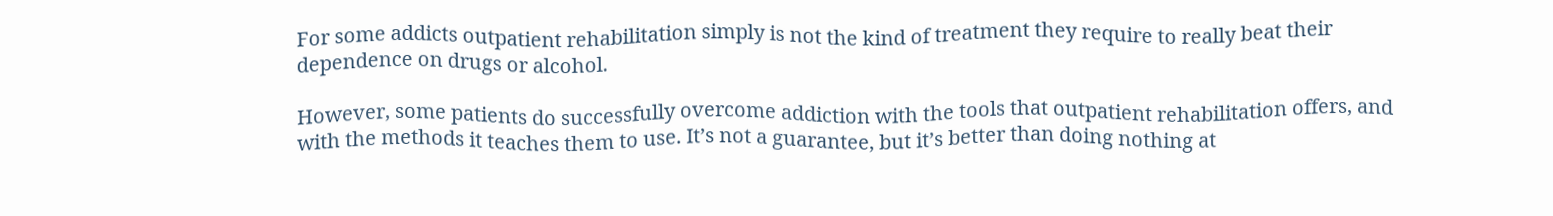For some addicts outpatient rehabilitation simply is not the kind of treatment they require to really beat their dependence on drugs or alcohol.

However, some patients do successfully overcome addiction with the tools that outpatient rehabilitation offers, and with the methods it teaches them to use. It’s not a guarantee, but it’s better than doing nothing at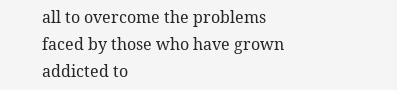all to overcome the problems faced by those who have grown addicted to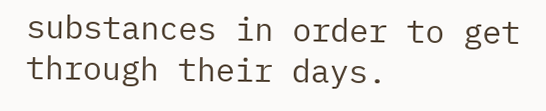substances in order to get through their days.